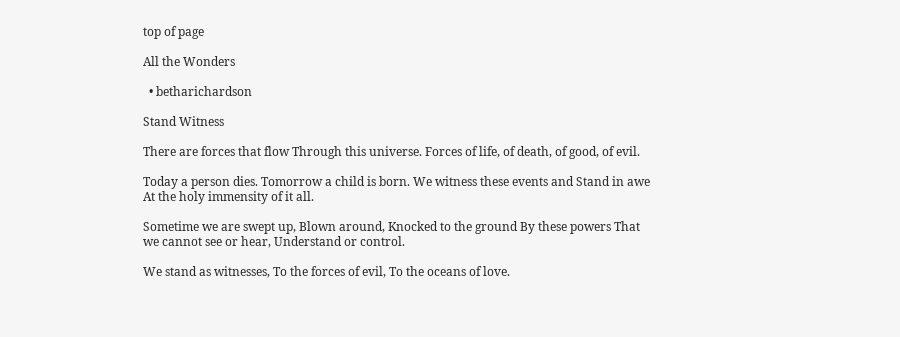top of page

All the Wonders

  • betharichardson

Stand Witness

There are forces that flow Through this universe. Forces of life, of death, of good, of evil.

Today a person dies. Tomorrow a child is born. We witness these events and Stand in awe At the holy immensity of it all.

Sometime we are swept up, Blown around, Knocked to the ground By these powers That we cannot see or hear, Understand or control.

We stand as witnesses, To the forces of evil, To the oceans of love.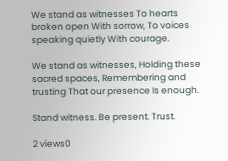We stand as witnesses To hearts broken open With sorrow, To voices speaking quietly With courage.

We stand as witnesses, Holding these sacred spaces, Remembering and trusting That our presence Is enough.

Stand witness. Be present. Trust.

2 views0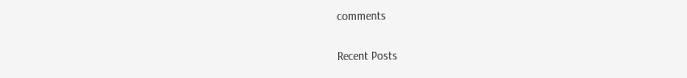comments

Recent Posts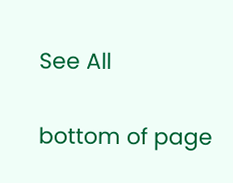See All


bottom of page